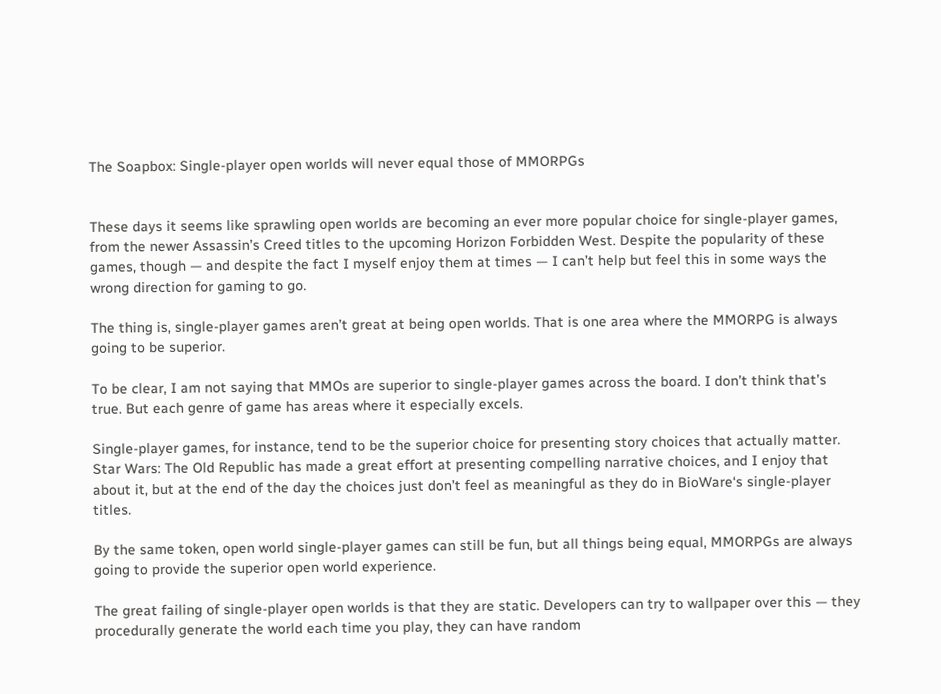The Soapbox: Single-player open worlds will never equal those of MMORPGs


These days it seems like sprawling open worlds are becoming an ever more popular choice for single-player games, from the newer Assassin’s Creed titles to the upcoming Horizon Forbidden West. Despite the popularity of these games, though — and despite the fact I myself enjoy them at times — I can’t help but feel this in some ways the wrong direction for gaming to go.

The thing is, single-player games aren’t great at being open worlds. That is one area where the MMORPG is always going to be superior.

To be clear, I am not saying that MMOs are superior to single-player games across the board. I don’t think that’s true. But each genre of game has areas where it especially excels.

Single-player games, for instance, tend to be the superior choice for presenting story choices that actually matter. Star Wars: The Old Republic has made a great effort at presenting compelling narrative choices, and I enjoy that about it, but at the end of the day the choices just don’t feel as meaningful as they do in BioWare‘s single-player titles.

By the same token, open world single-player games can still be fun, but all things being equal, MMORPGs are always going to provide the superior open world experience.

The great failing of single-player open worlds is that they are static. Developers can try to wallpaper over this — they procedurally generate the world each time you play, they can have random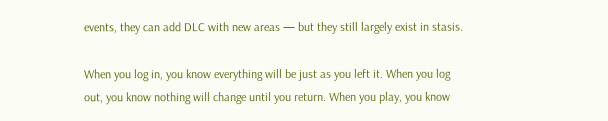events, they can add DLC with new areas — but they still largely exist in stasis.

When you log in, you know everything will be just as you left it. When you log out, you know nothing will change until you return. When you play, you know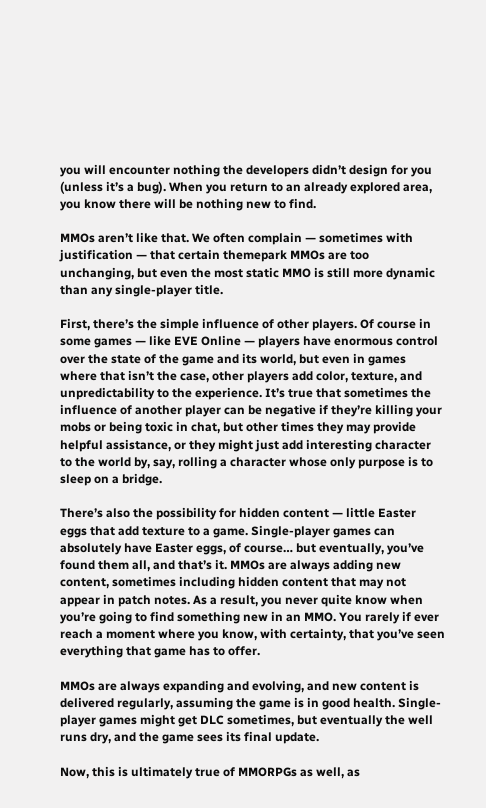you will encounter nothing the developers didn’t design for you (unless it’s a bug). When you return to an already explored area, you know there will be nothing new to find.

MMOs aren’t like that. We often complain — sometimes with justification — that certain themepark MMOs are too unchanging, but even the most static MMO is still more dynamic than any single-player title.

First, there’s the simple influence of other players. Of course in some games — like EVE Online — players have enormous control over the state of the game and its world, but even in games where that isn’t the case, other players add color, texture, and unpredictability to the experience. It’s true that sometimes the influence of another player can be negative if they’re killing your mobs or being toxic in chat, but other times they may provide helpful assistance, or they might just add interesting character to the world by, say, rolling a character whose only purpose is to sleep on a bridge.

There’s also the possibility for hidden content — little Easter eggs that add texture to a game. Single-player games can absolutely have Easter eggs, of course… but eventually, you’ve found them all, and that’s it. MMOs are always adding new content, sometimes including hidden content that may not appear in patch notes. As a result, you never quite know when you’re going to find something new in an MMO. You rarely if ever reach a moment where you know, with certainty, that you’ve seen everything that game has to offer.

MMOs are always expanding and evolving, and new content is delivered regularly, assuming the game is in good health. Single-player games might get DLC sometimes, but eventually the well runs dry, and the game sees its final update.

Now, this is ultimately true of MMORPGs as well, as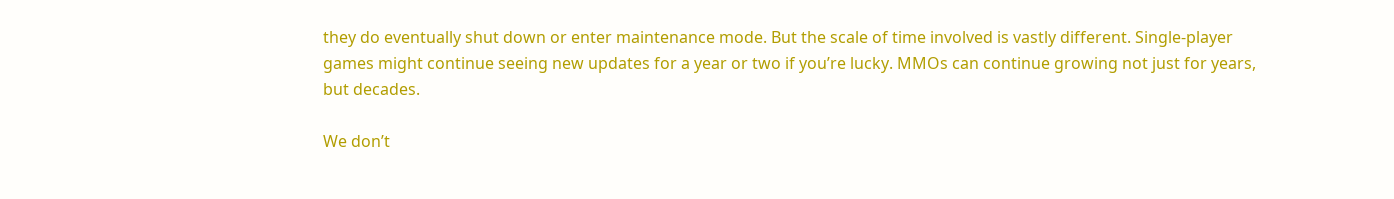they do eventually shut down or enter maintenance mode. But the scale of time involved is vastly different. Single-player games might continue seeing new updates for a year or two if you’re lucky. MMOs can continue growing not just for years, but decades.

We don’t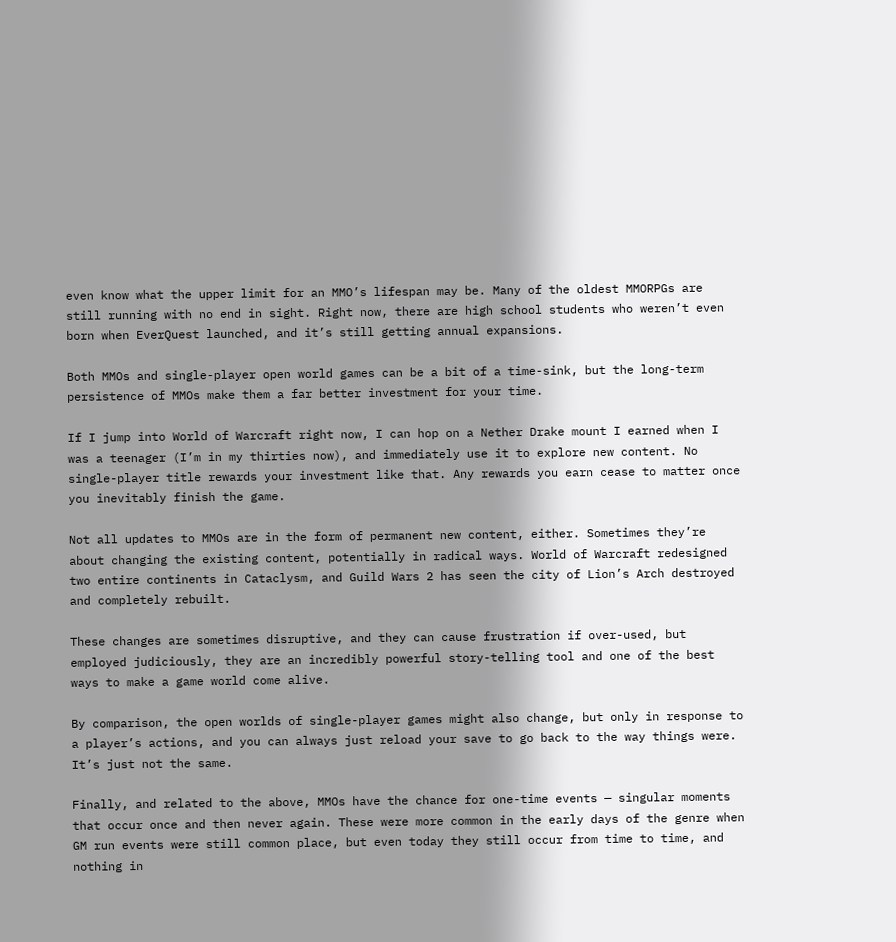even know what the upper limit for an MMO’s lifespan may be. Many of the oldest MMORPGs are still running with no end in sight. Right now, there are high school students who weren’t even born when EverQuest launched, and it’s still getting annual expansions.

Both MMOs and single-player open world games can be a bit of a time-sink, but the long-term persistence of MMOs make them a far better investment for your time.

If I jump into World of Warcraft right now, I can hop on a Nether Drake mount I earned when I was a teenager (I’m in my thirties now), and immediately use it to explore new content. No single-player title rewards your investment like that. Any rewards you earn cease to matter once you inevitably finish the game.

Not all updates to MMOs are in the form of permanent new content, either. Sometimes they’re about changing the existing content, potentially in radical ways. World of Warcraft redesigned two entire continents in Cataclysm, and Guild Wars 2 has seen the city of Lion’s Arch destroyed and completely rebuilt.

These changes are sometimes disruptive, and they can cause frustration if over-used, but employed judiciously, they are an incredibly powerful story-telling tool and one of the best ways to make a game world come alive.

By comparison, the open worlds of single-player games might also change, but only in response to a player’s actions, and you can always just reload your save to go back to the way things were. It’s just not the same.

Finally, and related to the above, MMOs have the chance for one-time events — singular moments that occur once and then never again. These were more common in the early days of the genre when GM run events were still common place, but even today they still occur from time to time, and nothing in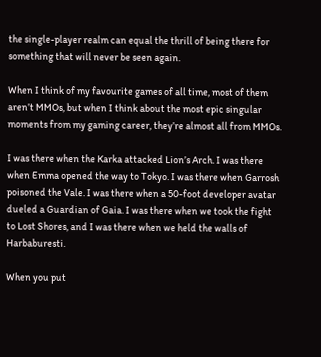the single-player realm can equal the thrill of being there for something that will never be seen again.

When I think of my favourite games of all time, most of them aren’t MMOs, but when I think about the most epic singular moments from my gaming career, they’re almost all from MMOs.

I was there when the Karka attacked Lion’s Arch. I was there when Emma opened the way to Tokyo. I was there when Garrosh poisoned the Vale. I was there when a 50-foot developer avatar dueled a Guardian of Gaia. I was there when we took the fight to Lost Shores, and I was there when we held the walls of Harbaburesti.

When you put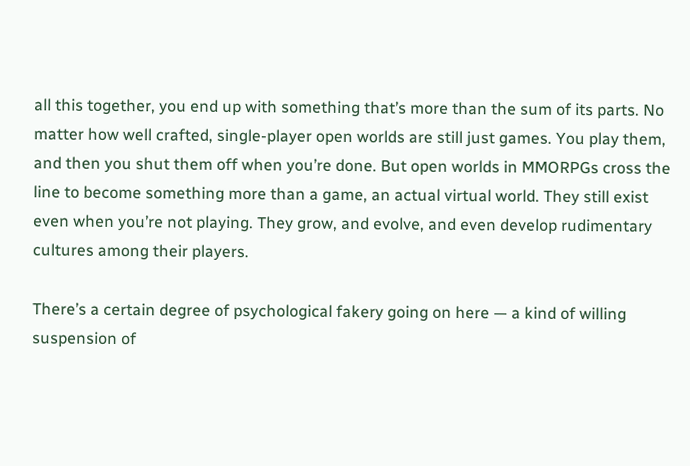all this together, you end up with something that’s more than the sum of its parts. No matter how well crafted, single-player open worlds are still just games. You play them, and then you shut them off when you’re done. But open worlds in MMORPGs cross the line to become something more than a game, an actual virtual world. They still exist even when you’re not playing. They grow, and evolve, and even develop rudimentary cultures among their players.

There’s a certain degree of psychological fakery going on here — a kind of willing suspension of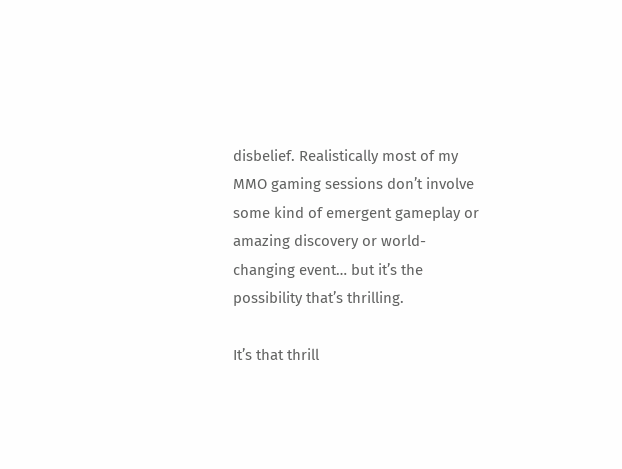disbelief. Realistically most of my MMO gaming sessions don’t involve some kind of emergent gameplay or amazing discovery or world-changing event… but it’s the possibility that’s thrilling.

It’s that thrill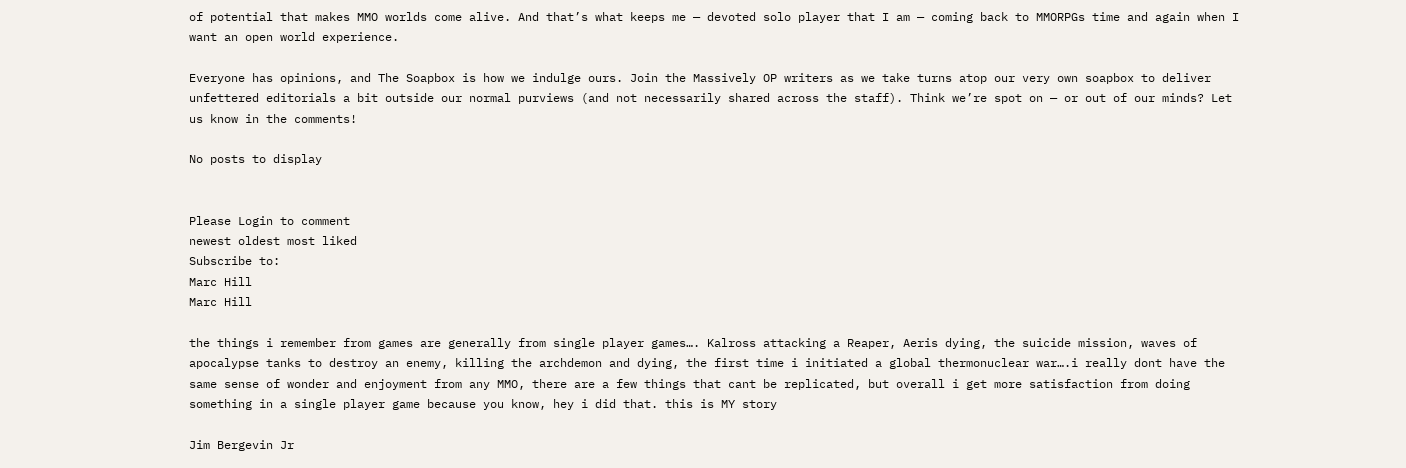of potential that makes MMO worlds come alive. And that’s what keeps me — devoted solo player that I am — coming back to MMORPGs time and again when I want an open world experience.

Everyone has opinions, and The Soapbox is how we indulge ours. Join the Massively OP writers as we take turns atop our very own soapbox to deliver unfettered editorials a bit outside our normal purviews (and not necessarily shared across the staff). Think we’re spot on — or out of our minds? Let us know in the comments!

No posts to display


Please Login to comment
newest oldest most liked
Subscribe to:
Marc Hill
Marc Hill

the things i remember from games are generally from single player games…. Kalross attacking a Reaper, Aeris dying, the suicide mission, waves of apocalypse tanks to destroy an enemy, killing the archdemon and dying, the first time i initiated a global thermonuclear war….i really dont have the same sense of wonder and enjoyment from any MMO, there are a few things that cant be replicated, but overall i get more satisfaction from doing something in a single player game because you know, hey i did that. this is MY story

Jim Bergevin Jr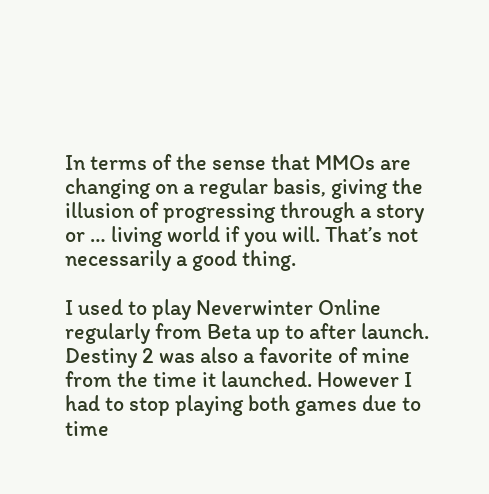In terms of the sense that MMOs are changing on a regular basis, giving the illusion of progressing through a story or … living world if you will. That’s not necessarily a good thing.

I used to play Neverwinter Online regularly from Beta up to after launch. Destiny 2 was also a favorite of mine from the time it launched. However I had to stop playing both games due to time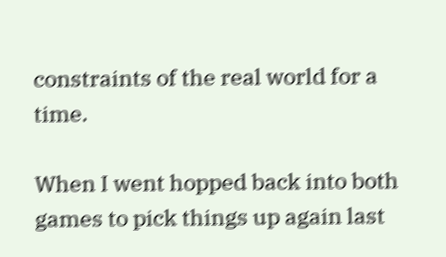constraints of the real world for a time.

When I went hopped back into both games to pick things up again last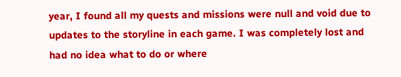year, I found all my quests and missions were null and void due to updates to the storyline in each game. I was completely lost and had no idea what to do or where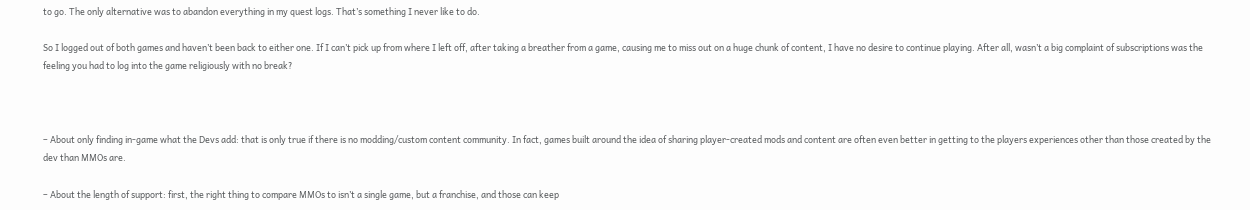to go. The only alternative was to abandon everything in my quest logs. That’s something I never like to do.

So I logged out of both games and haven’t been back to either one. If I can’t pick up from where I left off, after taking a breather from a game, causing me to miss out on a huge chunk of content, I have no desire to continue playing. After all, wasn’t a big complaint of subscriptions was the feeling you had to log into the game religiously with no break?



– About only finding in-game what the Devs add: that is only true if there is no modding/custom content community. In fact, games built around the idea of sharing player-created mods and content are often even better in getting to the players experiences other than those created by the dev than MMOs are.

– About the length of support: first, the right thing to compare MMOs to isn’t a single game, but a franchise, and those can keep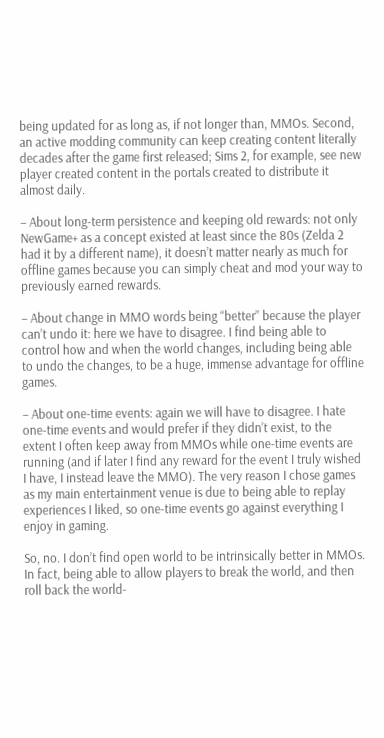being updated for as long as, if not longer than, MMOs. Second, an active modding community can keep creating content literally decades after the game first released; Sims 2, for example, see new player created content in the portals created to distribute it almost daily.

– About long-term persistence and keeping old rewards: not only NewGame+ as a concept existed at least since the 80s (Zelda 2 had it by a different name), it doesn’t matter nearly as much for offline games because you can simply cheat and mod your way to previously earned rewards.

– About change in MMO words being “better” because the player can’t undo it: here we have to disagree. I find being able to control how and when the world changes, including being able to undo the changes, to be a huge, immense advantage for offline games.

– About one-time events: again we will have to disagree. I hate one-time events and would prefer if they didn’t exist, to the extent I often keep away from MMOs while one-time events are running (and if later I find any reward for the event I truly wished I have, I instead leave the MMO). The very reason I chose games as my main entertainment venue is due to being able to replay experiences I liked, so one-time events go against everything I enjoy in gaming.

So, no. I don’t find open world to be intrinsically better in MMOs. In fact, being able to allow players to break the world, and then roll back the world-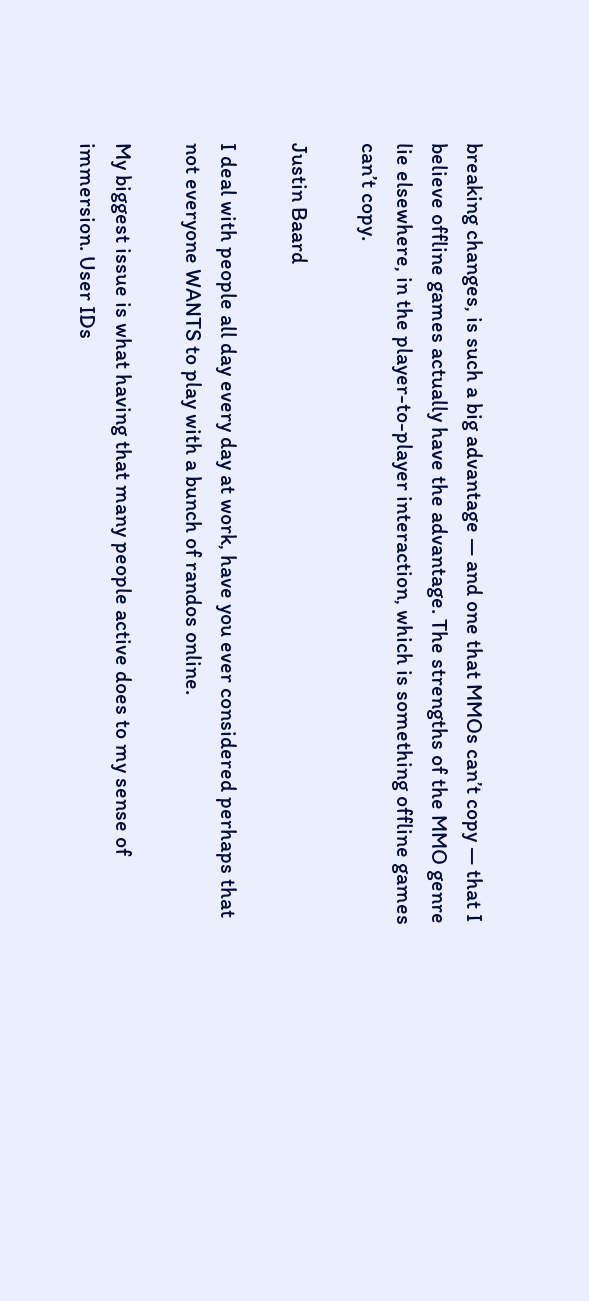breaking changes, is such a big advantage — and one that MMOs can’t copy — that I believe offline games actually have the advantage. The strengths of the MMO genre lie elsewhere, in the player-to-player interaction, which is something offline games can’t copy.

Justin Baard

I deal with people all day every day at work, have you ever considered perhaps that not everyone WANTS to play with a bunch of randos online.

My biggest issue is what having that many people active does to my sense of immersion. User IDs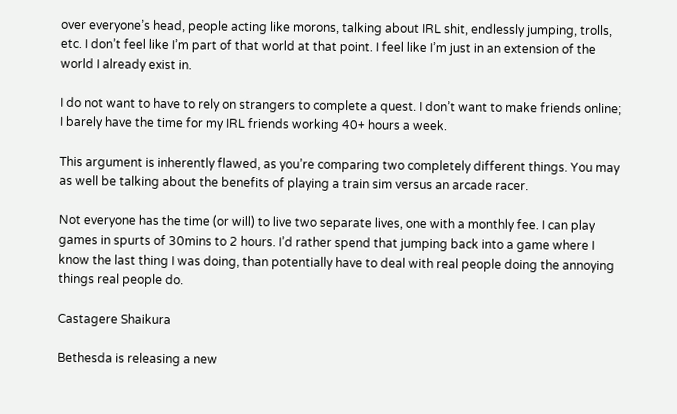over everyone’s head, people acting like morons, talking about IRL shit, endlessly jumping, trolls, etc. I don’t feel like I’m part of that world at that point. I feel like I’m just in an extension of the world I already exist in.

I do not want to have to rely on strangers to complete a quest. I don’t want to make friends online; I barely have the time for my IRL friends working 40+ hours a week.

This argument is inherently flawed, as you’re comparing two completely different things. You may as well be talking about the benefits of playing a train sim versus an arcade racer.

Not everyone has the time (or will) to live two separate lives, one with a monthly fee. I can play games in spurts of 30mins to 2 hours. I’d rather spend that jumping back into a game where I know the last thing I was doing, than potentially have to deal with real people doing the annoying things real people do.

Castagere Shaikura

Bethesda is releasing a new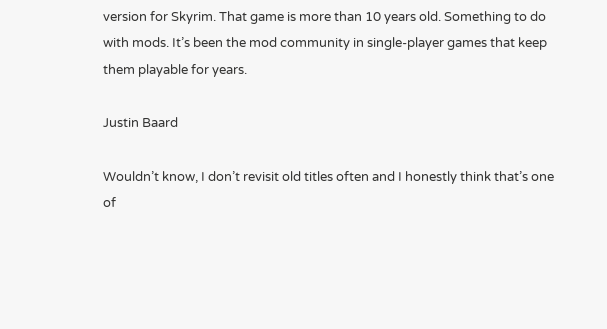version for Skyrim. That game is more than 10 years old. Something to do with mods. It’s been the mod community in single-player games that keep them playable for years.

Justin Baard

Wouldn’t know, I don’t revisit old titles often and I honestly think that’s one of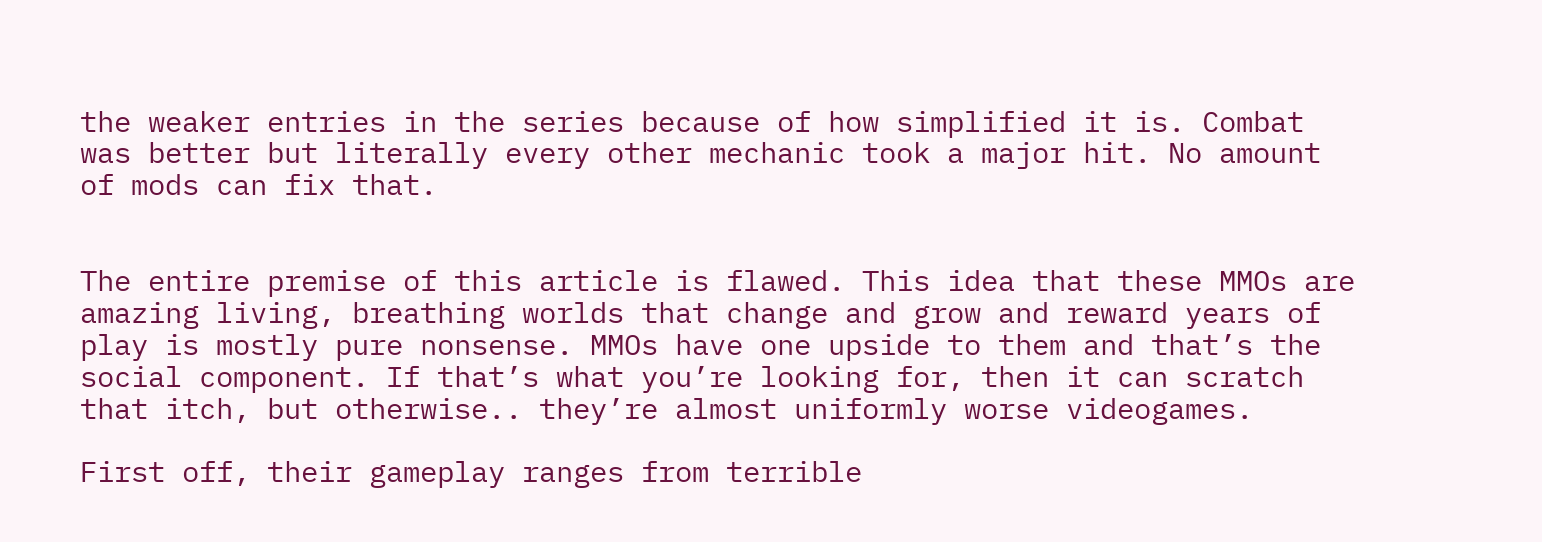the weaker entries in the series because of how simplified it is. Combat was better but literally every other mechanic took a major hit. No amount of mods can fix that.


The entire premise of this article is flawed. This idea that these MMOs are amazing living, breathing worlds that change and grow and reward years of play is mostly pure nonsense. MMOs have one upside to them and that’s the social component. If that’s what you’re looking for, then it can scratch that itch, but otherwise.. they’re almost uniformly worse videogames.

First off, their gameplay ranges from terrible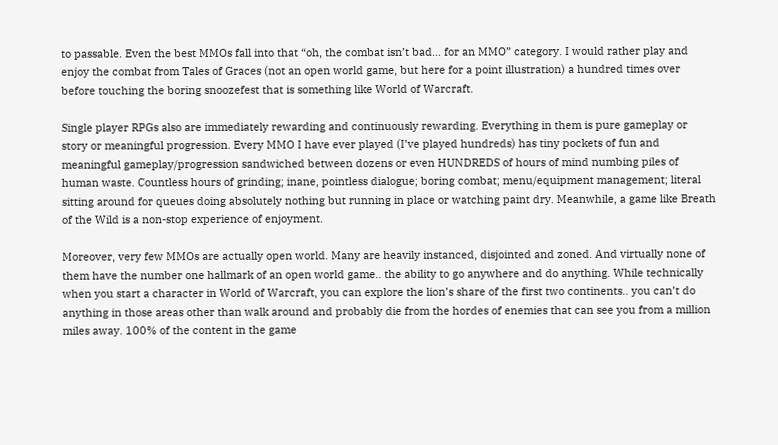to passable. Even the best MMOs fall into that “oh, the combat isn’t bad… for an MMO” category. I would rather play and enjoy the combat from Tales of Graces (not an open world game, but here for a point illustration) a hundred times over before touching the boring snoozefest that is something like World of Warcraft.

Single player RPGs also are immediately rewarding and continuously rewarding. Everything in them is pure gameplay or story or meaningful progression. Every MMO I have ever played (I’ve played hundreds) has tiny pockets of fun and meaningful gameplay/progression sandwiched between dozens or even HUNDREDS of hours of mind numbing piles of human waste. Countless hours of grinding; inane, pointless dialogue; boring combat; menu/equipment management; literal sitting around for queues doing absolutely nothing but running in place or watching paint dry. Meanwhile, a game like Breath of the Wild is a non-stop experience of enjoyment.

Moreover, very few MMOs are actually open world. Many are heavily instanced, disjointed and zoned. And virtually none of them have the number one hallmark of an open world game.. the ability to go anywhere and do anything. While technically when you start a character in World of Warcraft, you can explore the lion’s share of the first two continents.. you can’t do anything in those areas other than walk around and probably die from the hordes of enemies that can see you from a million miles away. 100% of the content in the game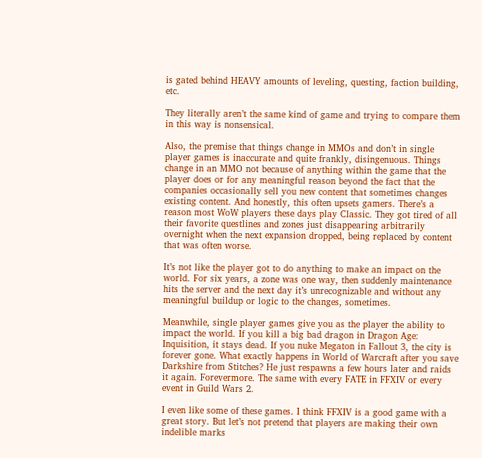is gated behind HEAVY amounts of leveling, questing, faction building, etc.

They literally aren’t the same kind of game and trying to compare them in this way is nonsensical.

Also, the premise that things change in MMOs and don’t in single player games is inaccurate and quite frankly, disingenuous. Things change in an MMO not because of anything within the game that the player does or for any meaningful reason beyond the fact that the companies occasionally sell you new content that sometimes changes existing content. And honestly, this often upsets gamers. There’s a reason most WoW players these days play Classic. They got tired of all their favorite questlines and zones just disappearing arbitrarily overnight when the next expansion dropped, being replaced by content that was often worse.

It’s not like the player got to do anything to make an impact on the world. For six years, a zone was one way, then suddenly maintenance hits the server and the next day it’s unrecognizable and without any meaningful buildup or logic to the changes, sometimes.

Meanwhile, single player games give you as the player the ability to impact the world. If you kill a big bad dragon in Dragon Age: Inquisition, it stays dead. If you nuke Megaton in Fallout 3, the city is forever gone. What exactly happens in World of Warcraft after you save Darkshire from Stitches? He just respawns a few hours later and raids it again. Forevermore. The same with every FATE in FFXIV or every event in Guild Wars 2.

I even like some of these games. I think FFXIV is a good game with a great story. But let’s not pretend that players are making their own indelible marks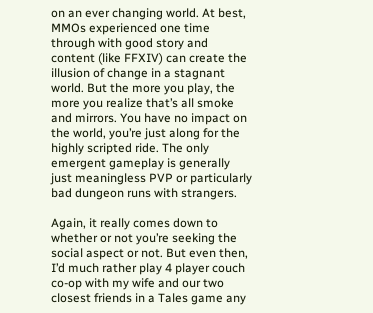on an ever changing world. At best, MMOs experienced one time through with good story and content (like FFXIV) can create the illusion of change in a stagnant world. But the more you play, the more you realize that’s all smoke and mirrors. You have no impact on the world, you’re just along for the highly scripted ride. The only emergent gameplay is generally just meaningless PVP or particularly bad dungeon runs with strangers.

Again, it really comes down to whether or not you’re seeking the social aspect or not. But even then, I’d much rather play 4 player couch co-op with my wife and our two closest friends in a Tales game any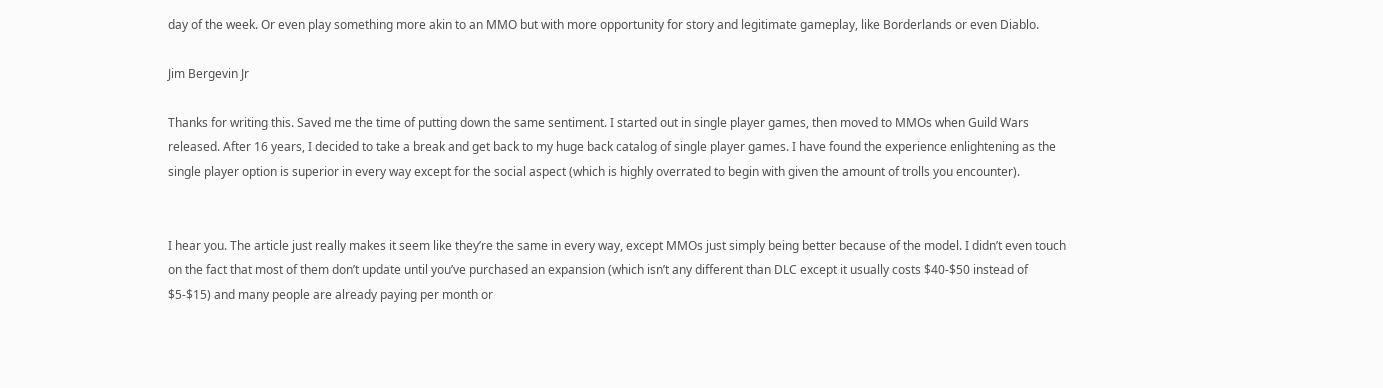day of the week. Or even play something more akin to an MMO but with more opportunity for story and legitimate gameplay, like Borderlands or even Diablo.

Jim Bergevin Jr

Thanks for writing this. Saved me the time of putting down the same sentiment. I started out in single player games, then moved to MMOs when Guild Wars released. After 16 years, I decided to take a break and get back to my huge back catalog of single player games. I have found the experience enlightening as the single player option is superior in every way except for the social aspect (which is highly overrated to begin with given the amount of trolls you encounter).


I hear you. The article just really makes it seem like they’re the same in every way, except MMOs just simply being better because of the model. I didn’t even touch on the fact that most of them don’t update until you’ve purchased an expansion (which isn’t any different than DLC except it usually costs $40-$50 instead of $5-$15) and many people are already paying per month or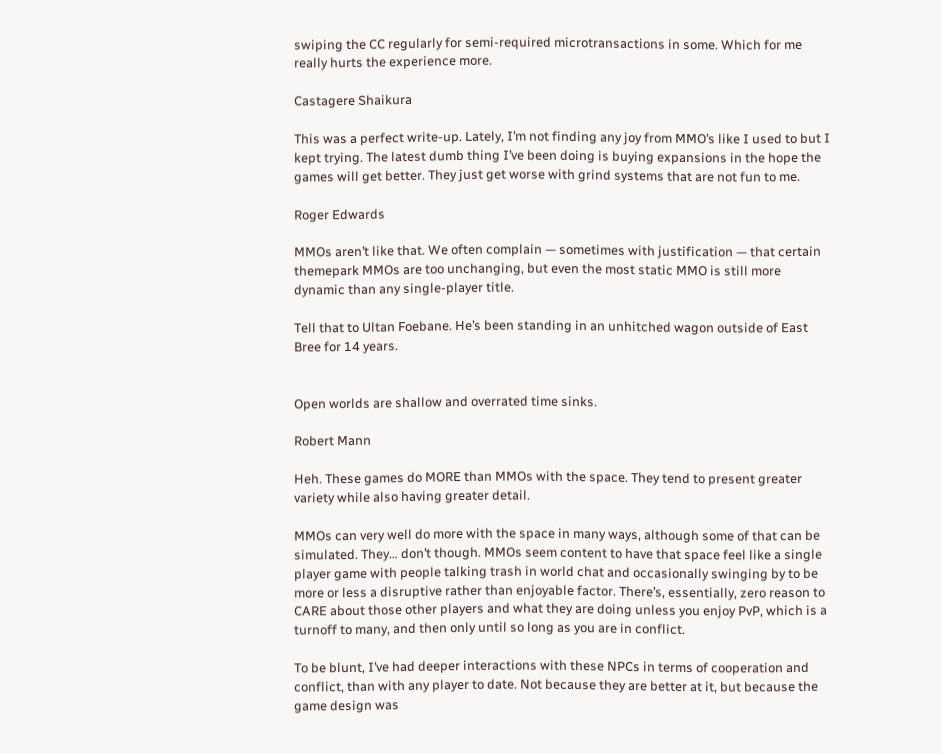swiping the CC regularly for semi-required microtransactions in some. Which for me really hurts the experience more.

Castagere Shaikura

This was a perfect write-up. Lately, I’m not finding any joy from MMO’s like I used to but I kept trying. The latest dumb thing I’ve been doing is buying expansions in the hope the games will get better. They just get worse with grind systems that are not fun to me.

Roger Edwards

MMOs aren’t like that. We often complain — sometimes with justification — that certain themepark MMOs are too unchanging, but even the most static MMO is still more dynamic than any single-player title.

Tell that to Ultan Foebane. He’s been standing in an unhitched wagon outside of East Bree for 14 years.


Open worlds are shallow and overrated time sinks.

Robert Mann

Heh. These games do MORE than MMOs with the space. They tend to present greater variety while also having greater detail.

MMOs can very well do more with the space in many ways, although some of that can be simulated. They… don’t though. MMOs seem content to have that space feel like a single player game with people talking trash in world chat and occasionally swinging by to be more or less a disruptive rather than enjoyable factor. There’s, essentially, zero reason to CARE about those other players and what they are doing unless you enjoy PvP, which is a turnoff to many, and then only until so long as you are in conflict.

To be blunt, I’ve had deeper interactions with these NPCs in terms of cooperation and conflict, than with any player to date. Not because they are better at it, but because the game design was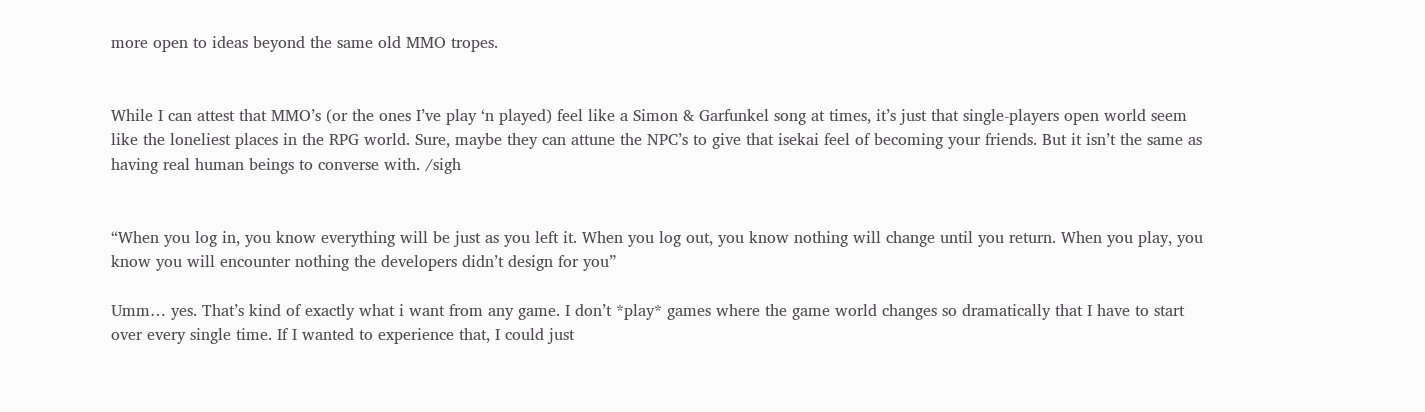more open to ideas beyond the same old MMO tropes.


While I can attest that MMO’s (or the ones I’ve play ‘n played) feel like a Simon & Garfunkel song at times, it’s just that single-players open world seem like the loneliest places in the RPG world. Sure, maybe they can attune the NPC’s to give that isekai feel of becoming your friends. But it isn’t the same as having real human beings to converse with. /sigh


“When you log in, you know everything will be just as you left it. When you log out, you know nothing will change until you return. When you play, you know you will encounter nothing the developers didn’t design for you”

Umm… yes. That’s kind of exactly what i want from any game. I don’t *play* games where the game world changes so dramatically that I have to start over every single time. If I wanted to experience that, I could just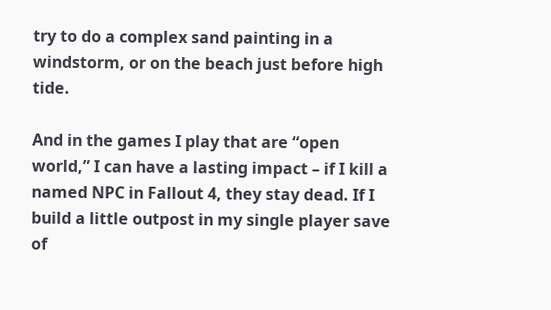try to do a complex sand painting in a windstorm, or on the beach just before high tide.

And in the games I play that are “open world,” I can have a lasting impact – if I kill a named NPC in Fallout 4, they stay dead. If I build a little outpost in my single player save of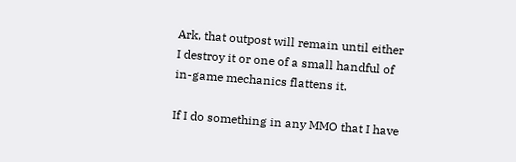Ark, that outpost will remain until either I destroy it or one of a small handful of in-game mechanics flattens it.

If I do something in any MMO that I have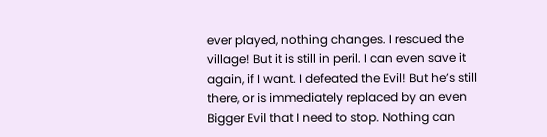ever played, nothing changes. I rescued the village! But it is still in peril. I can even save it again, if I want. I defeated the Evil! But he’s still there, or is immediately replaced by an even Bigger Evil that I need to stop. Nothing can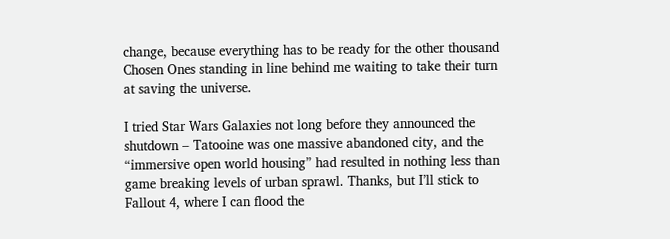change, because everything has to be ready for the other thousand Chosen Ones standing in line behind me waiting to take their turn at saving the universe.

I tried Star Wars Galaxies not long before they announced the shutdown – Tatooine was one massive abandoned city, and the “immersive open world housing” had resulted in nothing less than game breaking levels of urban sprawl. Thanks, but I’ll stick to Fallout 4, where I can flood the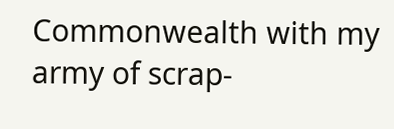Commonwealth with my army of scrap-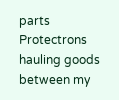parts Protectrons hauling goods between my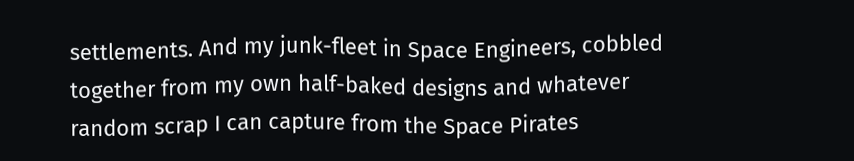settlements. And my junk-fleet in Space Engineers, cobbled together from my own half-baked designs and whatever random scrap I can capture from the Space Pirates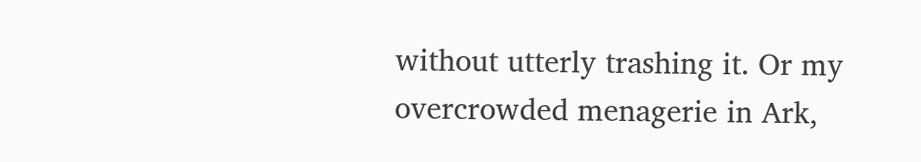without utterly trashing it. Or my overcrowded menagerie in Ark,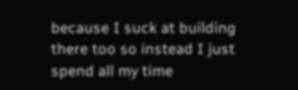because I suck at building there too so instead I just spend all my time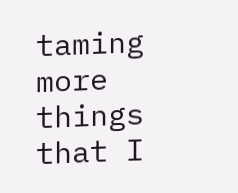taming more things that I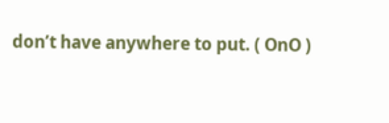don’t have anywhere to put. ( OnO )